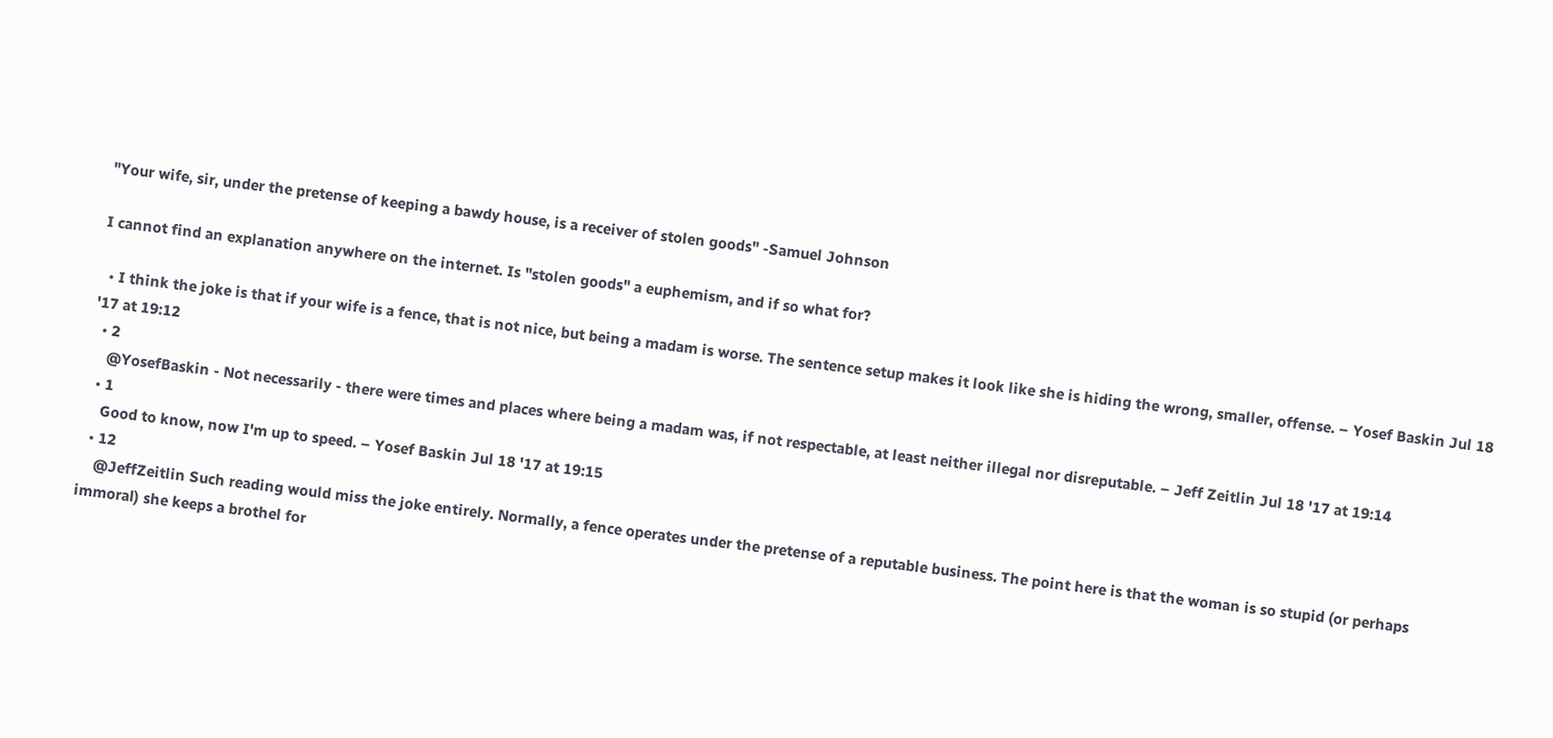"Your wife, sir, under the pretense of keeping a bawdy house, is a receiver of stolen goods" -Samuel Johnson

I cannot find an explanation anywhere on the internet. Is "stolen goods" a euphemism, and if so what for?

  • I think the joke is that if your wife is a fence, that is not nice, but being a madam is worse. The sentence setup makes it look like she is hiding the wrong, smaller, offense. – Yosef Baskin Jul 18 '17 at 19:12
  • 2
    @YosefBaskin - Not necessarily - there were times and places where being a madam was, if not respectable, at least neither illegal nor disreputable. – Jeff Zeitlin Jul 18 '17 at 19:14
  • 1
    Good to know, now I'm up to speed. – Yosef Baskin Jul 18 '17 at 19:15
  • 12
    @JeffZeitlin Such reading would miss the joke entirely. Normally, a fence operates under the pretense of a reputable business. The point here is that the woman is so stupid (or perhaps immoral) she keeps a brothel for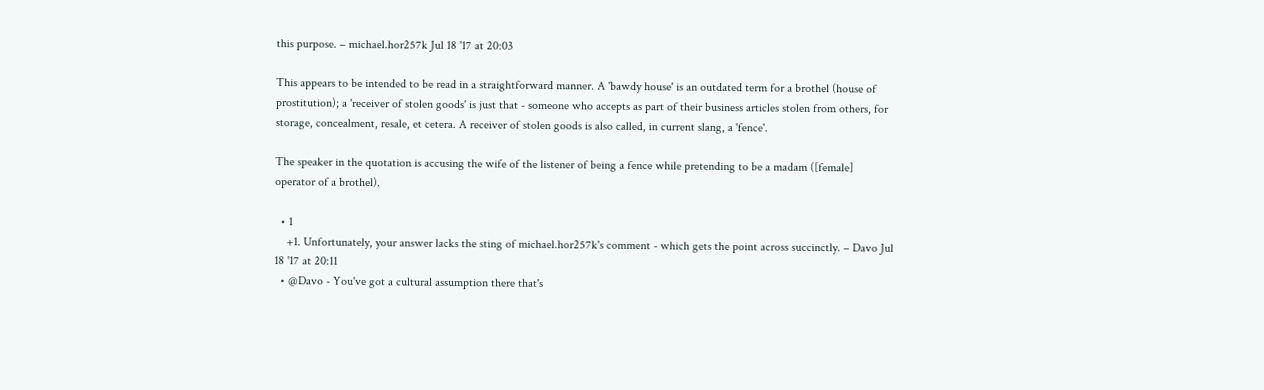this purpose. – michael.hor257k Jul 18 '17 at 20:03

This appears to be intended to be read in a straightforward manner. A 'bawdy house' is an outdated term for a brothel (house of prostitution); a 'receiver of stolen goods' is just that - someone who accepts as part of their business articles stolen from others, for storage, concealment, resale, et cetera. A receiver of stolen goods is also called, in current slang, a 'fence'.

The speaker in the quotation is accusing the wife of the listener of being a fence while pretending to be a madam ([female] operator of a brothel).

  • 1
    +1. Unfortunately, your answer lacks the sting of michael.hor257k's comment - which gets the point across succinctly. – Davo Jul 18 '17 at 20:11
  • @Davo - You've got a cultural assumption there that's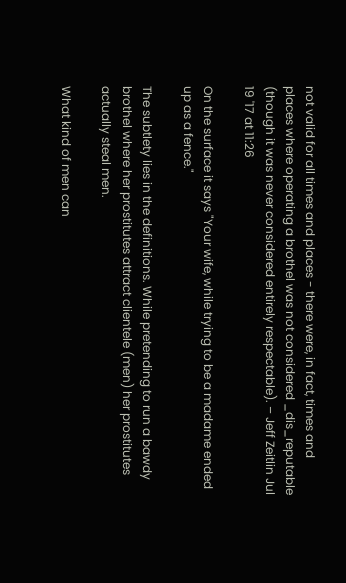not valid for all times and places - there were, in fact, times and places where operating a brothel was not considered _dis_reputable (though it was never considered entirely respectable). – Jeff Zeitlin Jul 19 '17 at 11:26

On the surface it says "Your wife, while trying to be a madame ended up as a fence."

The subtlety lies in the definitions. While pretending to run a bawdy brothel where her prostitutes attract clientele (men) her prostitutes actually steal men.

What kind of men can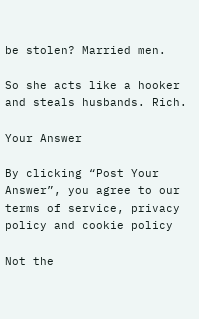be stolen? Married men.

So she acts like a hooker and steals husbands. Rich.

Your Answer

By clicking “Post Your Answer”, you agree to our terms of service, privacy policy and cookie policy

Not the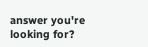answer you're looking for?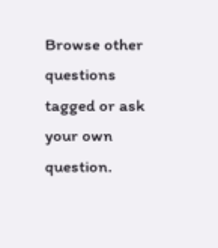Browse other questions tagged or ask your own question.